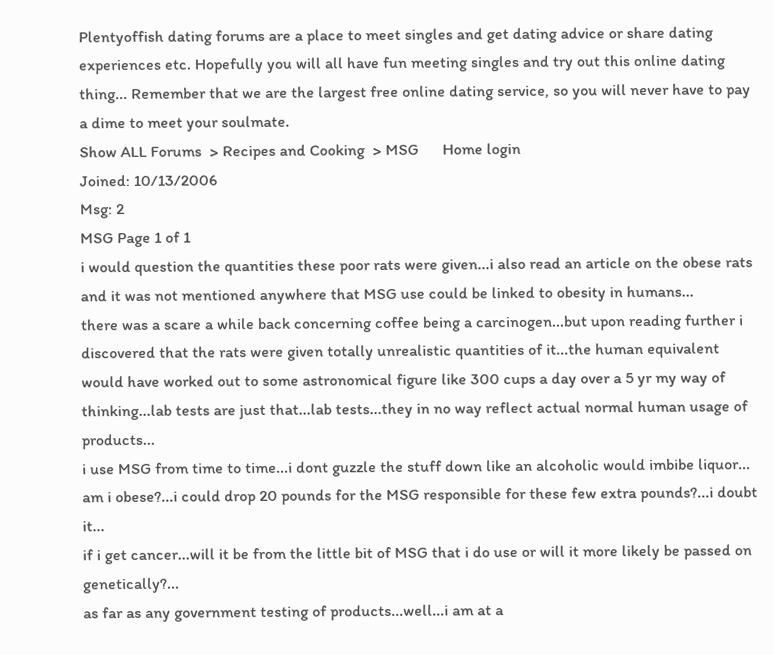Plentyoffish dating forums are a place to meet singles and get dating advice or share dating experiences etc. Hopefully you will all have fun meeting singles and try out this online dating thing... Remember that we are the largest free online dating service, so you will never have to pay a dime to meet your soulmate.
Show ALL Forums  > Recipes and Cooking  > MSG      Home login
Joined: 10/13/2006
Msg: 2
MSG Page 1 of 1
i would question the quantities these poor rats were given...i also read an article on the obese rats and it was not mentioned anywhere that MSG use could be linked to obesity in humans...
there was a scare a while back concerning coffee being a carcinogen...but upon reading further i discovered that the rats were given totally unrealistic quantities of it...the human equivalent would have worked out to some astronomical figure like 300 cups a day over a 5 yr my way of thinking...lab tests are just that...lab tests...they in no way reflect actual normal human usage of products...
i use MSG from time to time...i dont guzzle the stuff down like an alcoholic would imbibe liquor...
am i obese?...i could drop 20 pounds for the MSG responsible for these few extra pounds?...i doubt it...
if i get cancer...will it be from the little bit of MSG that i do use or will it more likely be passed on genetically?...
as far as any government testing of products...well...i am at a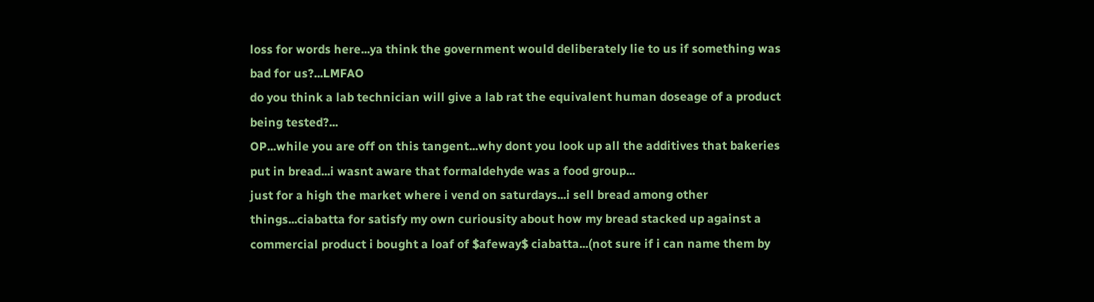loss for words here...ya think the government would deliberately lie to us if something was bad for us?...LMFAO
do you think a lab technician will give a lab rat the equivalent human doseage of a product being tested?...
OP...while you are off on this tangent...why dont you look up all the additives that bakeries put in bread...i wasnt aware that formaldehyde was a food group...
just for a high the market where i vend on saturdays...i sell bread among other things...ciabatta for satisfy my own curiousity about how my bread stacked up against a commercial product i bought a loaf of $afeway$ ciabatta...(not sure if i can name them by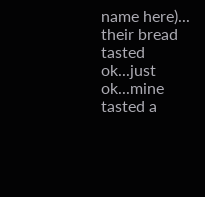name here)...
their bread tasted ok...just ok...mine tasted a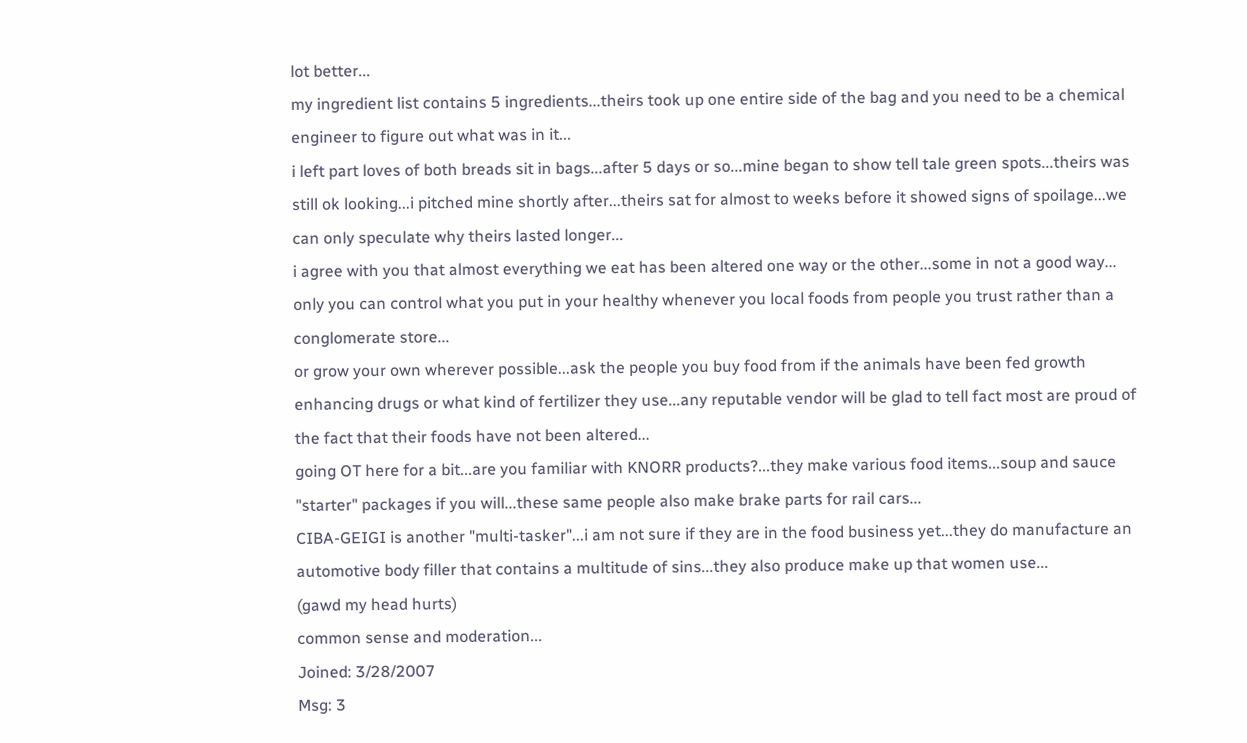lot better...
my ingredient list contains 5 ingredients...theirs took up one entire side of the bag and you need to be a chemical engineer to figure out what was in it...
i left part loves of both breads sit in bags...after 5 days or so...mine began to show tell tale green spots...theirs was still ok looking...i pitched mine shortly after...theirs sat for almost to weeks before it showed signs of spoilage...we can only speculate why theirs lasted longer...
i agree with you that almost everything we eat has been altered one way or the other...some in not a good way...
only you can control what you put in your healthy whenever you local foods from people you trust rather than a conglomerate store...
or grow your own wherever possible...ask the people you buy food from if the animals have been fed growth enhancing drugs or what kind of fertilizer they use...any reputable vendor will be glad to tell fact most are proud of the fact that their foods have not been altered...
going OT here for a bit...are you familiar with KNORR products?...they make various food items...soup and sauce "starter" packages if you will...these same people also make brake parts for rail cars...
CIBA-GEIGI is another "multi-tasker"...i am not sure if they are in the food business yet...they do manufacture an automotive body filler that contains a multitude of sins...they also produce make up that women use...
(gawd my head hurts)
common sense and moderation...
Joined: 3/28/2007
Msg: 3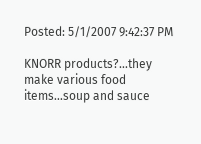Posted: 5/1/2007 9:42:37 PM

KNORR products?...they make various food items...soup and sauce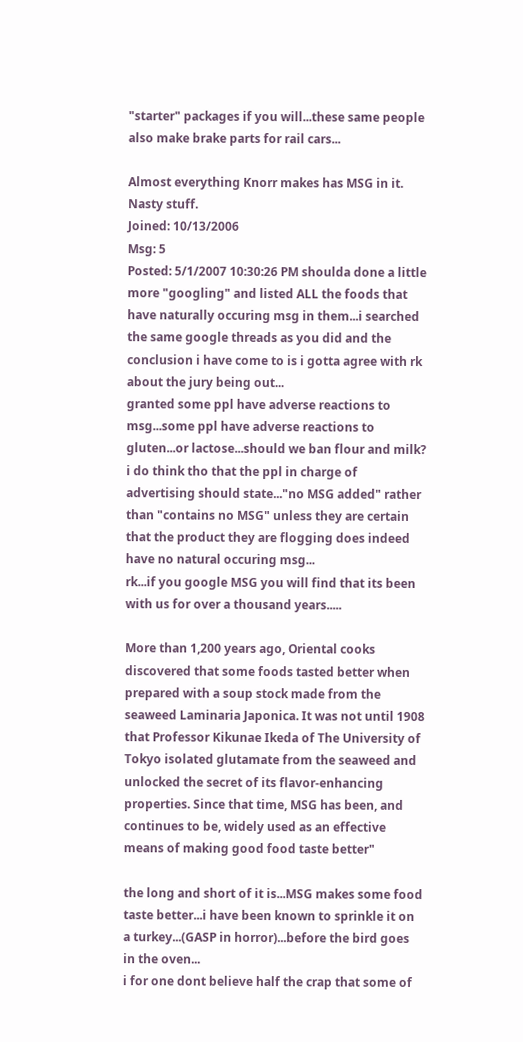"starter" packages if you will...these same people also make brake parts for rail cars...

Almost everything Knorr makes has MSG in it. Nasty stuff.
Joined: 10/13/2006
Msg: 5
Posted: 5/1/2007 10:30:26 PM shoulda done a little more "googling" and listed ALL the foods that have naturally occuring msg in them...i searched the same google threads as you did and the conclusion i have come to is i gotta agree with rk about the jury being out...
granted some ppl have adverse reactions to msg...some ppl have adverse reactions to gluten...or lactose...should we ban flour and milk?
i do think tho that the ppl in charge of advertising should state..."no MSG added" rather than "contains no MSG" unless they are certain that the product they are flogging does indeed have no natural occuring msg...
rk...if you google MSG you will find that its been with us for over a thousand years.....

More than 1,200 years ago, Oriental cooks discovered that some foods tasted better when prepared with a soup stock made from the seaweed Laminaria Japonica. It was not until 1908 that Professor Kikunae Ikeda of The University of Tokyo isolated glutamate from the seaweed and unlocked the secret of its flavor-enhancing properties. Since that time, MSG has been, and continues to be, widely used as an effective means of making good food taste better"

the long and short of it is...MSG makes some food taste better...i have been known to sprinkle it on a turkey...(GASP in horror)...before the bird goes in the oven...
i for one dont believe half the crap that some of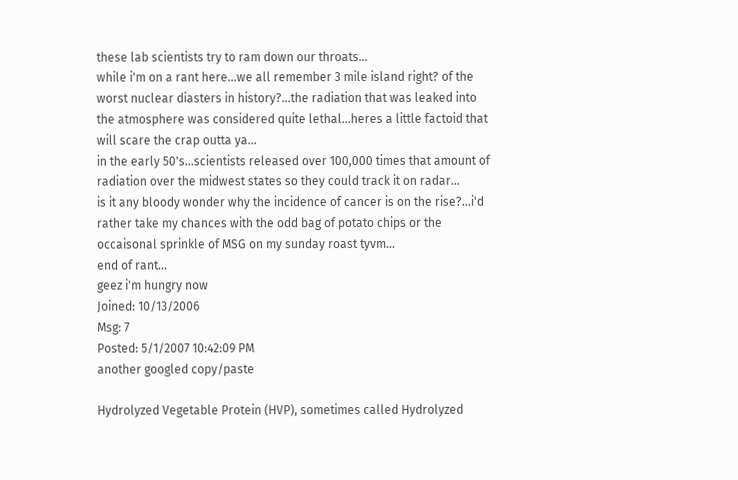these lab scientists try to ram down our throats...
while i'm on a rant here...we all remember 3 mile island right? of the worst nuclear diasters in history?...the radiation that was leaked into the atmosphere was considered quite lethal...heres a little factoid that will scare the crap outta ya...
in the early 50's...scientists released over 100,000 times that amount of radiation over the midwest states so they could track it on radar...
is it any bloody wonder why the incidence of cancer is on the rise?...i'd rather take my chances with the odd bag of potato chips or the occaisonal sprinkle of MSG on my sunday roast tyvm...
end of rant...
geez i'm hungry now
Joined: 10/13/2006
Msg: 7
Posted: 5/1/2007 10:42:09 PM
another googled copy/paste

Hydrolyzed Vegetable Protein (HVP), sometimes called Hydrolyzed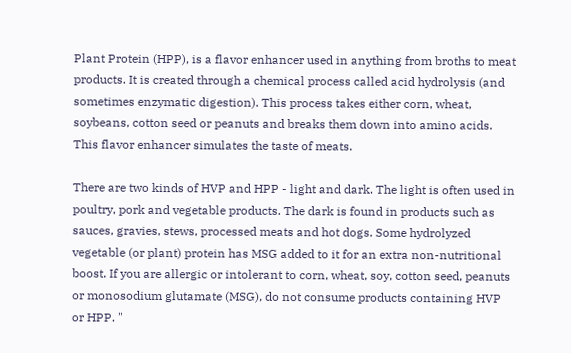Plant Protein (HPP), is a flavor enhancer used in anything from broths to meat products. It is created through a chemical process called acid hydrolysis (and sometimes enzymatic digestion). This process takes either corn, wheat, soybeans, cotton seed or peanuts and breaks them down into amino acids. This flavor enhancer simulates the taste of meats.

There are two kinds of HVP and HPP - light and dark. The light is often used in poultry, pork and vegetable products. The dark is found in products such as sauces, gravies, stews, processed meats and hot dogs. Some hydrolyzed vegetable (or plant) protein has MSG added to it for an extra non-nutritional boost. If you are allergic or intolerant to corn, wheat, soy, cotton seed, peanuts or monosodium glutamate (MSG), do not consume products containing HVP or HPP. "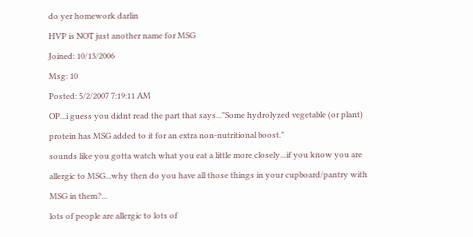do yer homework darlin
HVP is NOT just another name for MSG
Joined: 10/13/2006
Msg: 10
Posted: 5/2/2007 7:19:11 AM
OP...i guess you didnt read the part that says..."Some hydrolyzed vegetable (or plant) protein has MSG added to it for an extra non-nutritional boost."
sounds like you gotta watch what you eat a little more closely...if you know you are allergic to MSG...why then do you have all those things in your cupboard/pantry with MSG in them?...
lots of people are allergic to lots of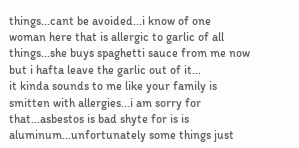things...cant be avoided...i know of one woman here that is allergic to garlic of all things...she buys spaghetti sauce from me now but i hafta leave the garlic out of it...
it kinda sounds to me like your family is smitten with allergies...i am sorry for that...asbestos is bad shyte for is is aluminum...unfortunately some things just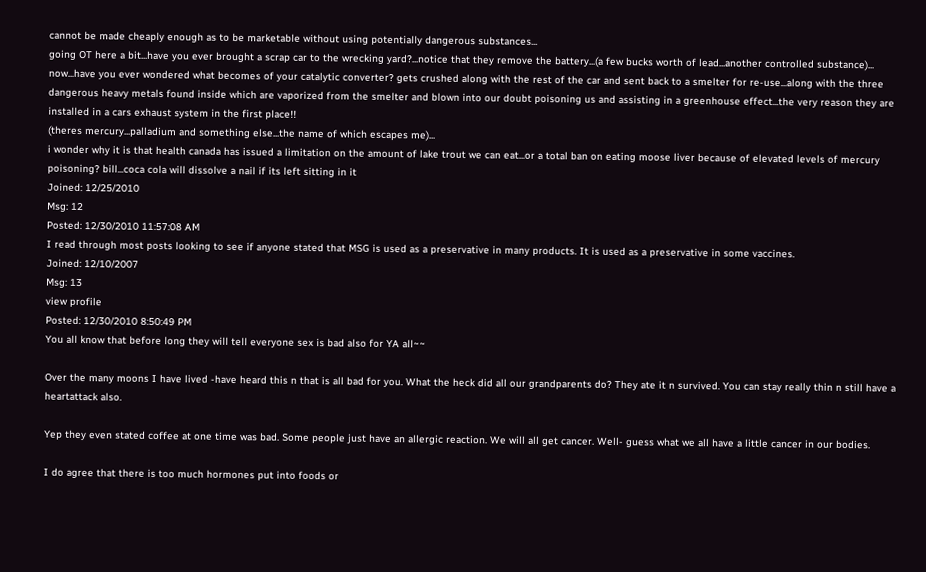cannot be made cheaply enough as to be marketable without using potentially dangerous substances...
going OT here a bit...have you ever brought a scrap car to the wrecking yard?...notice that they remove the battery...(a few bucks worth of lead...another controlled substance)...
now...have you ever wondered what becomes of your catalytic converter? gets crushed along with the rest of the car and sent back to a smelter for re-use...along with the three dangerous heavy metals found inside which are vaporized from the smelter and blown into our doubt poisoning us and assisting in a greenhouse effect...the very reason they are installed in a cars exhaust system in the first place!!
(theres mercury...palladium and something else...the name of which escapes me)...
i wonder why it is that health canada has issued a limitation on the amount of lake trout we can eat...or a total ban on eating moose liver because of elevated levels of mercury poisoning? bill...coca cola will dissolve a nail if its left sitting in it
Joined: 12/25/2010
Msg: 12
Posted: 12/30/2010 11:57:08 AM
I read through most posts looking to see if anyone stated that MSG is used as a preservative in many products. It is used as a preservative in some vaccines.
Joined: 12/10/2007
Msg: 13
view profile
Posted: 12/30/2010 8:50:49 PM
You all know that before long they will tell everyone sex is bad also for YA all~~

Over the many moons I have lived -have heard this n that is all bad for you. What the heck did all our grandparents do? They ate it n survived. You can stay really thin n still have a heartattack also.

Yep they even stated coffee at one time was bad. Some people just have an allergic reaction. We will all get cancer. Well- guess what we all have a little cancer in our bodies.

I do agree that there is too much hormones put into foods or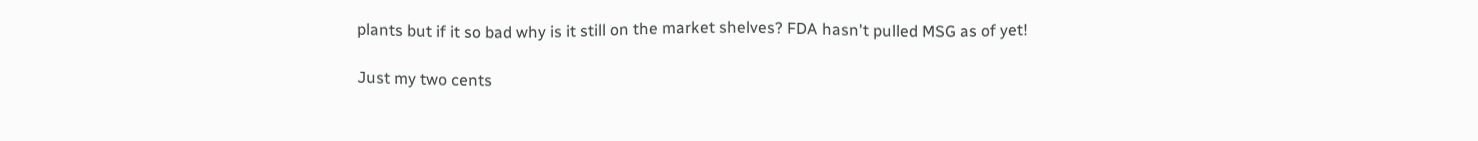plants but if it so bad why is it still on the market shelves? FDA hasn't pulled MSG as of yet!

Just my two cents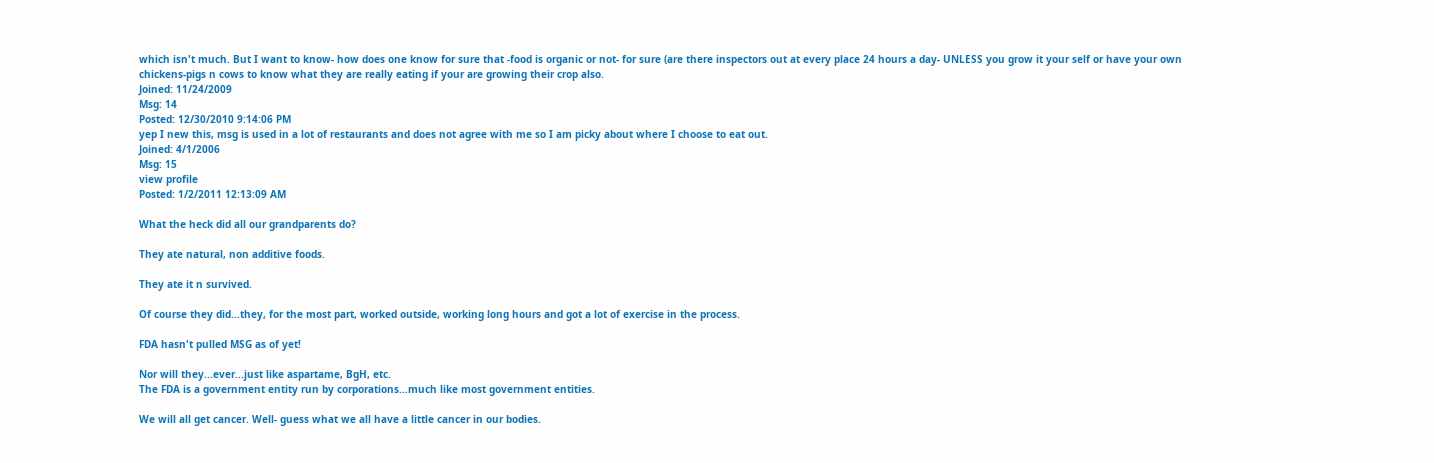which isn't much. But I want to know- how does one know for sure that -food is organic or not- for sure (are there inspectors out at every place 24 hours a day- UNLESS you grow it your self or have your own chickens-pigs n cows to know what they are really eating if your are growing their crop also.
Joined: 11/24/2009
Msg: 14
Posted: 12/30/2010 9:14:06 PM
yep I new this, msg is used in a lot of restaurants and does not agree with me so I am picky about where I choose to eat out.
Joined: 4/1/2006
Msg: 15
view profile
Posted: 1/2/2011 12:13:09 AM

What the heck did all our grandparents do?

They ate natural, non additive foods.

They ate it n survived.

Of course they did...they, for the most part, worked outside, working long hours and got a lot of exercise in the process.

FDA hasn't pulled MSG as of yet!

Nor will they...ever...just like aspartame, BgH, etc.
The FDA is a government entity run by corporations...much like most government entities.

We will all get cancer. Well- guess what we all have a little cancer in our bodies.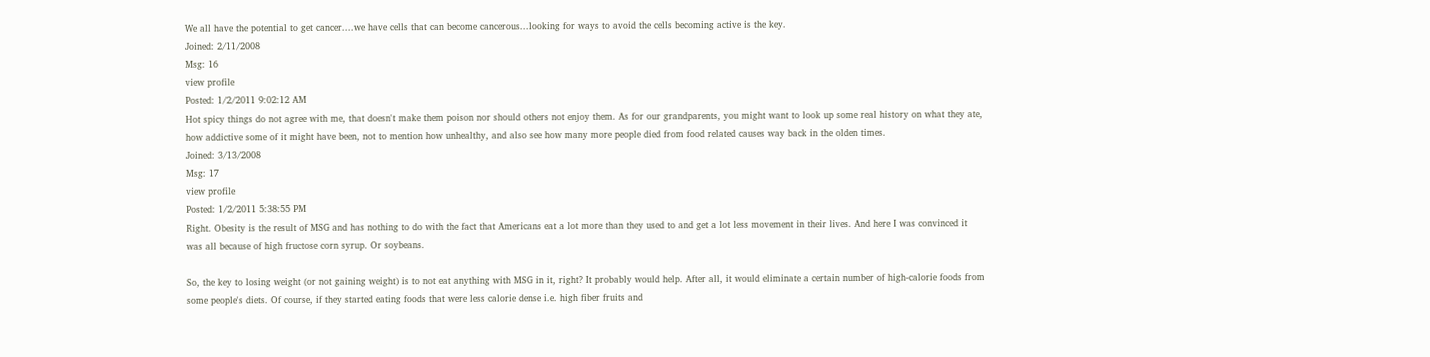We all have the potential to get cancer....we have cells that can become cancerous...looking for ways to avoid the cells becoming active is the key.
Joined: 2/11/2008
Msg: 16
view profile
Posted: 1/2/2011 9:02:12 AM
Hot spicy things do not agree with me, that doesn't make them poison nor should others not enjoy them. As for our grandparents, you might want to look up some real history on what they ate, how addictive some of it might have been, not to mention how unhealthy, and also see how many more people died from food related causes way back in the olden times.
Joined: 3/13/2008
Msg: 17
view profile
Posted: 1/2/2011 5:38:55 PM
Right. Obesity is the result of MSG and has nothing to do with the fact that Americans eat a lot more than they used to and get a lot less movement in their lives. And here I was convinced it was all because of high fructose corn syrup. Or soybeans.

So, the key to losing weight (or not gaining weight) is to not eat anything with MSG in it, right? It probably would help. After all, it would eliminate a certain number of high-calorie foods from some people's diets. Of course, if they started eating foods that were less calorie dense i.e. high fiber fruits and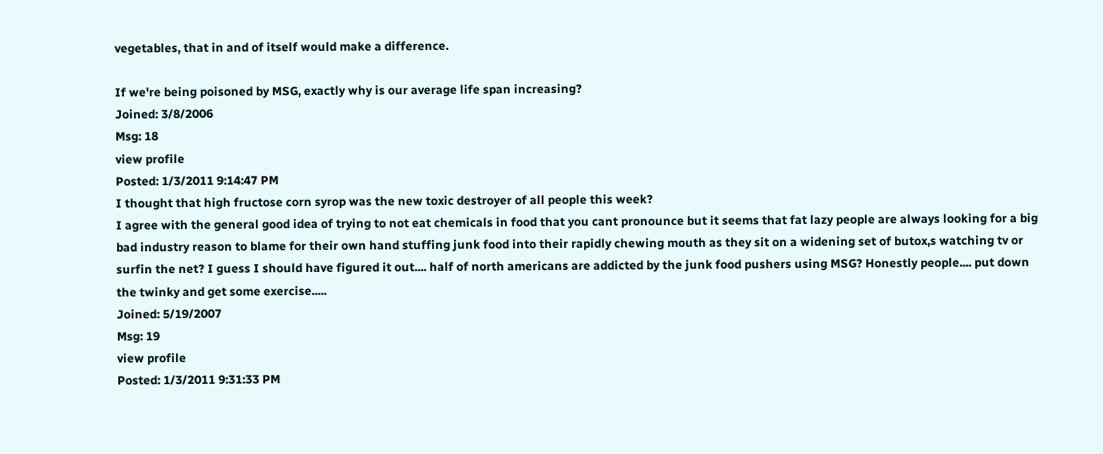vegetables, that in and of itself would make a difference.

If we're being poisoned by MSG, exactly why is our average life span increasing?
Joined: 3/8/2006
Msg: 18
view profile
Posted: 1/3/2011 9:14:47 PM
I thought that high fructose corn syrop was the new toxic destroyer of all people this week?
I agree with the general good idea of trying to not eat chemicals in food that you cant pronounce but it seems that fat lazy people are always looking for a big bad industry reason to blame for their own hand stuffing junk food into their rapidly chewing mouth as they sit on a widening set of butox,s watching tv or surfin the net? I guess I should have figured it out.... half of north americans are addicted by the junk food pushers using MSG? Honestly people.... put down the twinky and get some exercise.....
Joined: 5/19/2007
Msg: 19
view profile
Posted: 1/3/2011 9:31:33 PM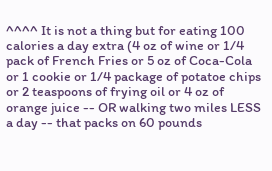^^^^ It is not a thing but for eating 100 calories a day extra (4 oz of wine or 1/4 pack of French Fries or 5 oz of Coca-Cola or 1 cookie or 1/4 package of potatoe chips or 2 teaspoons of frying oil or 4 oz of orange juice -- OR walking two miles LESS a day -- that packs on 60 pounds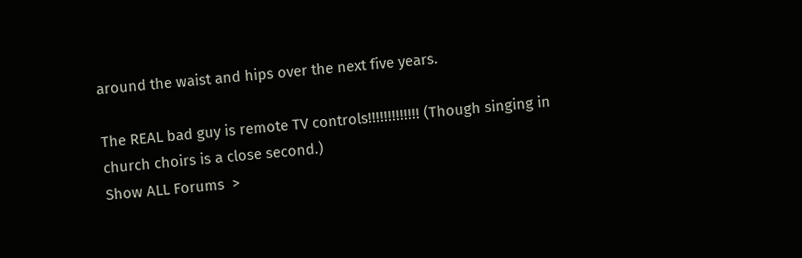around the waist and hips over the next five years.

The REAL bad guy is remote TV controls!!!!!!!!!!!!! (Though singing in church choirs is a close second.)
Show ALL Forums  >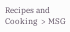Recipes and Cooking  > MSG